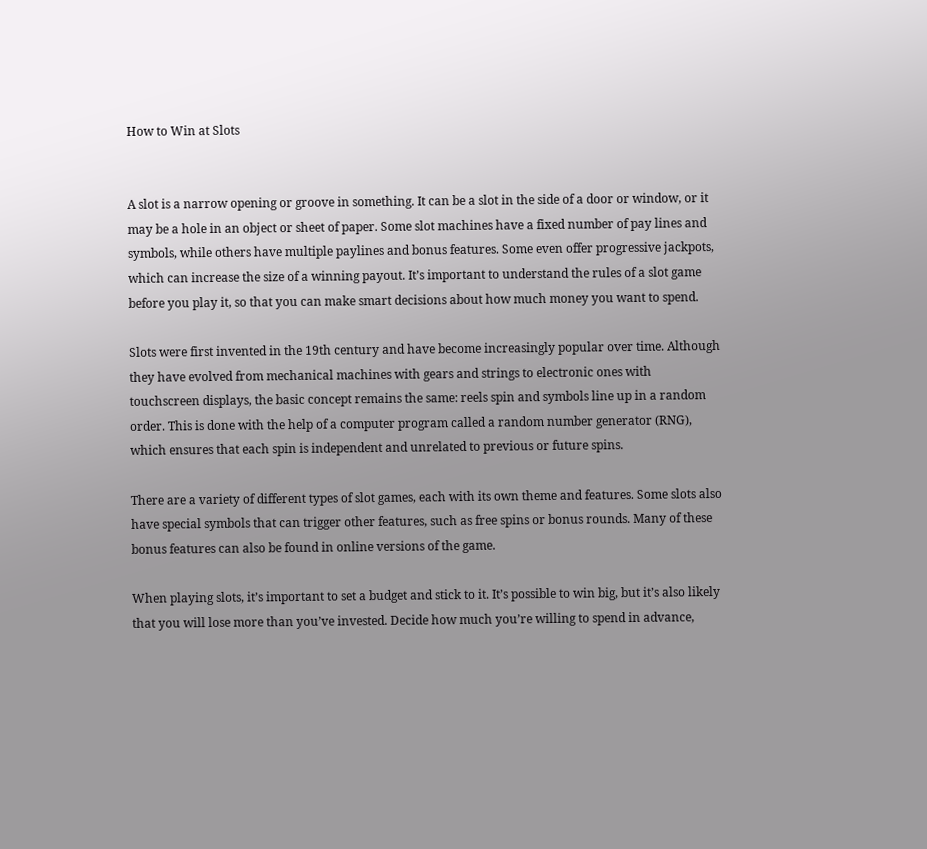How to Win at Slots


A slot is a narrow opening or groove in something. It can be a slot in the side of a door or window, or it may be a hole in an object or sheet of paper. Some slot machines have a fixed number of pay lines and symbols, while others have multiple paylines and bonus features. Some even offer progressive jackpots, which can increase the size of a winning payout. It’s important to understand the rules of a slot game before you play it, so that you can make smart decisions about how much money you want to spend.

Slots were first invented in the 19th century and have become increasingly popular over time. Although they have evolved from mechanical machines with gears and strings to electronic ones with touchscreen displays, the basic concept remains the same: reels spin and symbols line up in a random order. This is done with the help of a computer program called a random number generator (RNG), which ensures that each spin is independent and unrelated to previous or future spins.

There are a variety of different types of slot games, each with its own theme and features. Some slots also have special symbols that can trigger other features, such as free spins or bonus rounds. Many of these bonus features can also be found in online versions of the game.

When playing slots, it’s important to set a budget and stick to it. It’s possible to win big, but it’s also likely that you will lose more than you’ve invested. Decide how much you’re willing to spend in advance,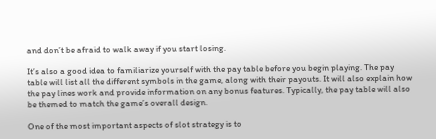and don’t be afraid to walk away if you start losing.

It’s also a good idea to familiarize yourself with the pay table before you begin playing. The pay table will list all the different symbols in the game, along with their payouts. It will also explain how the pay lines work and provide information on any bonus features. Typically, the pay table will also be themed to match the game’s overall design.

One of the most important aspects of slot strategy is to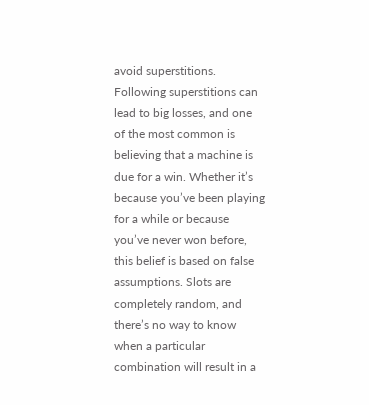avoid superstitions. Following superstitions can lead to big losses, and one of the most common is believing that a machine is due for a win. Whether it’s because you’ve been playing for a while or because you’ve never won before, this belief is based on false assumptions. Slots are completely random, and there’s no way to know when a particular combination will result in a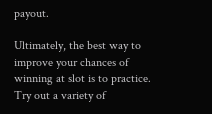payout.

Ultimately, the best way to improve your chances of winning at slot is to practice. Try out a variety of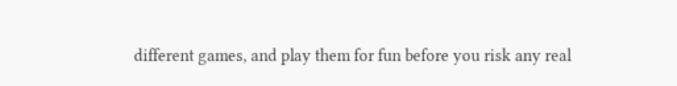different games, and play them for fun before you risk any real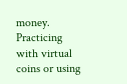money. Practicing with virtual coins or using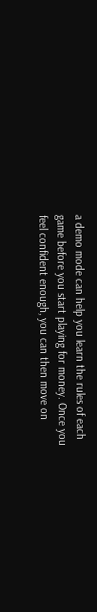a demo mode can help you learn the rules of each game before you start playing for money. Once you feel confident enough, you can then move on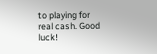to playing for real cash. Good luck!